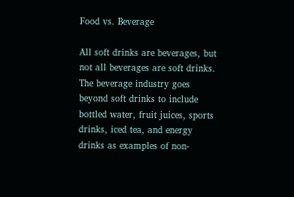Food vs. Beverage

All soft drinks are beverages, but not all beverages are soft drinks. The beverage industry goes beyond soft drinks to include bottled water, fruit juices, sports drinks, iced tea, and energy drinks as examples of non-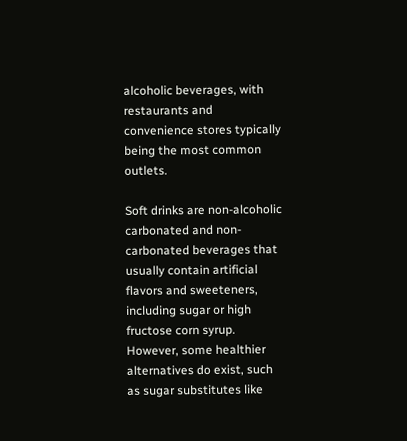alcoholic beverages, with restaurants and convenience stores typically being the most common outlets.

Soft drinks are non-alcoholic carbonated and non-carbonated beverages that usually contain artificial flavors and sweeteners, including sugar or high fructose corn syrup. However, some healthier alternatives do exist, such as sugar substitutes like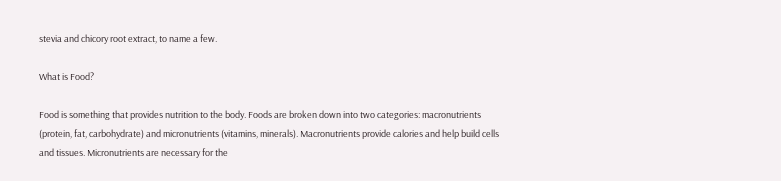stevia and chicory root extract, to name a few.

What is Food?

Food is something that provides nutrition to the body. Foods are broken down into two categories: macronutrients (protein, fat, carbohydrate) and micronutrients (vitamins, minerals). Macronutrients provide calories and help build cells and tissues. Micronutrients are necessary for the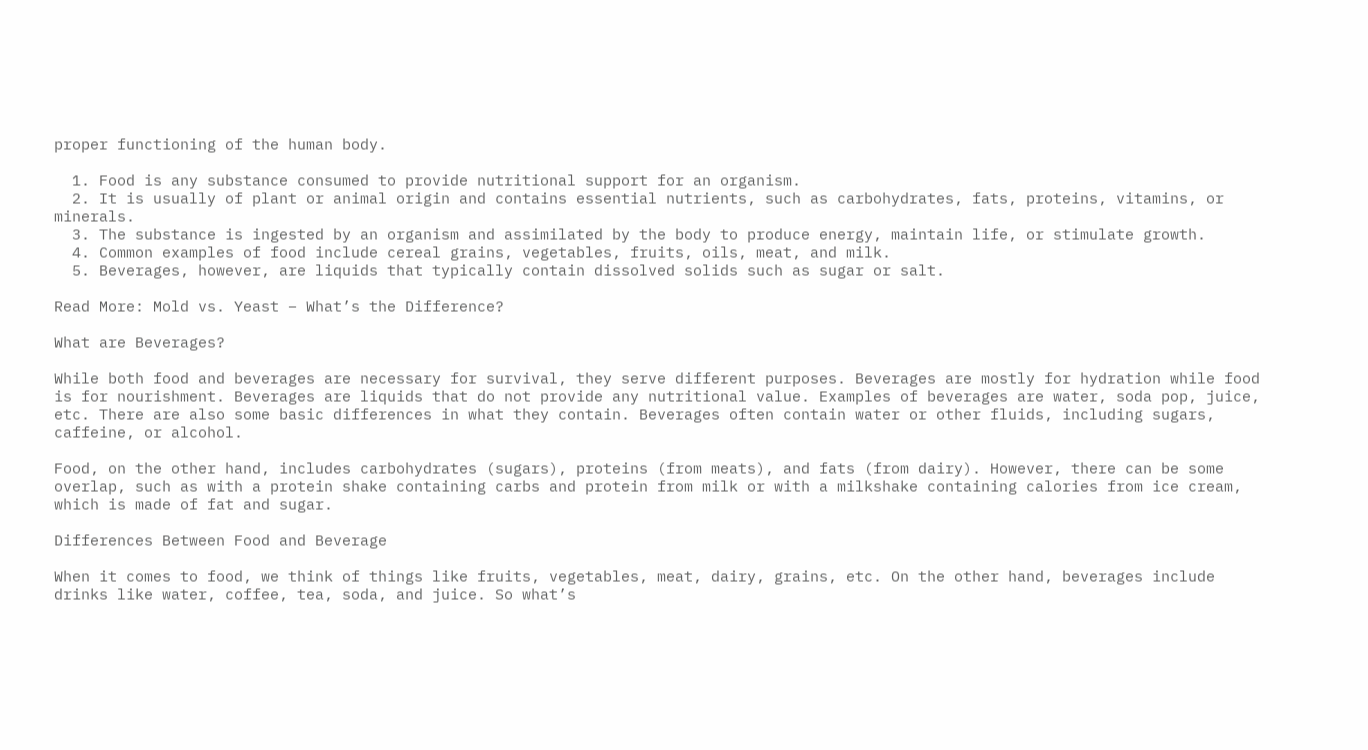proper functioning of the human body.

  1. Food is any substance consumed to provide nutritional support for an organism.
  2. It is usually of plant or animal origin and contains essential nutrients, such as carbohydrates, fats, proteins, vitamins, or minerals.
  3. The substance is ingested by an organism and assimilated by the body to produce energy, maintain life, or stimulate growth.
  4. Common examples of food include cereal grains, vegetables, fruits, oils, meat, and milk.
  5. Beverages, however, are liquids that typically contain dissolved solids such as sugar or salt.

Read More: Mold vs. Yeast – What’s the Difference?

What are Beverages?

While both food and beverages are necessary for survival, they serve different purposes. Beverages are mostly for hydration while food is for nourishment. Beverages are liquids that do not provide any nutritional value. Examples of beverages are water, soda pop, juice, etc. There are also some basic differences in what they contain. Beverages often contain water or other fluids, including sugars, caffeine, or alcohol.

Food, on the other hand, includes carbohydrates (sugars), proteins (from meats), and fats (from dairy). However, there can be some overlap, such as with a protein shake containing carbs and protein from milk or with a milkshake containing calories from ice cream, which is made of fat and sugar.

Differences Between Food and Beverage

When it comes to food, we think of things like fruits, vegetables, meat, dairy, grains, etc. On the other hand, beverages include drinks like water, coffee, tea, soda, and juice. So what’s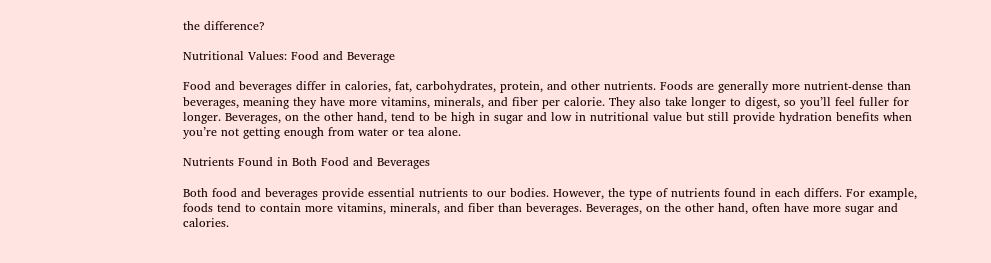the difference?

Nutritional Values: Food and Beverage

Food and beverages differ in calories, fat, carbohydrates, protein, and other nutrients. Foods are generally more nutrient-dense than beverages, meaning they have more vitamins, minerals, and fiber per calorie. They also take longer to digest, so you’ll feel fuller for longer. Beverages, on the other hand, tend to be high in sugar and low in nutritional value but still provide hydration benefits when you’re not getting enough from water or tea alone.

Nutrients Found in Both Food and Beverages

Both food and beverages provide essential nutrients to our bodies. However, the type of nutrients found in each differs. For example, foods tend to contain more vitamins, minerals, and fiber than beverages. Beverages, on the other hand, often have more sugar and calories.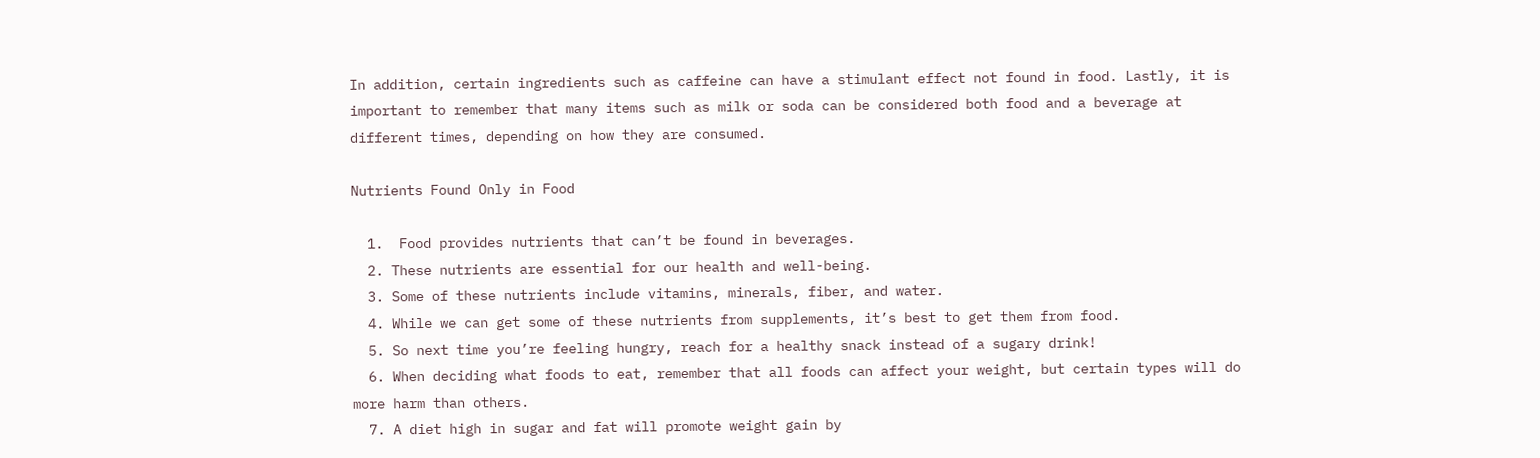In addition, certain ingredients such as caffeine can have a stimulant effect not found in food. Lastly, it is important to remember that many items such as milk or soda can be considered both food and a beverage at different times, depending on how they are consumed.

Nutrients Found Only in Food

  1.  Food provides nutrients that can’t be found in beverages.
  2. These nutrients are essential for our health and well-being.
  3. Some of these nutrients include vitamins, minerals, fiber, and water.
  4. While we can get some of these nutrients from supplements, it’s best to get them from food.
  5. So next time you’re feeling hungry, reach for a healthy snack instead of a sugary drink!
  6. When deciding what foods to eat, remember that all foods can affect your weight, but certain types will do more harm than others.
  7. A diet high in sugar and fat will promote weight gain by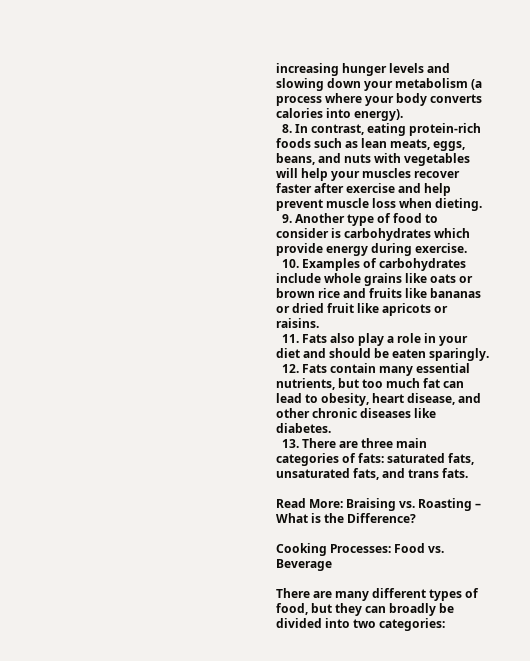increasing hunger levels and slowing down your metabolism (a process where your body converts calories into energy).
  8. In contrast, eating protein-rich foods such as lean meats, eggs, beans, and nuts with vegetables will help your muscles recover faster after exercise and help prevent muscle loss when dieting.
  9. Another type of food to consider is carbohydrates which provide energy during exercise.
  10. Examples of carbohydrates include whole grains like oats or brown rice and fruits like bananas or dried fruit like apricots or raisins.
  11. Fats also play a role in your diet and should be eaten sparingly.
  12. Fats contain many essential nutrients, but too much fat can lead to obesity, heart disease, and other chronic diseases like diabetes.
  13. There are three main categories of fats: saturated fats, unsaturated fats, and trans fats.

Read More: Braising vs. Roasting – What is the Difference?

Cooking Processes: Food vs. Beverage

There are many different types of food, but they can broadly be divided into two categories: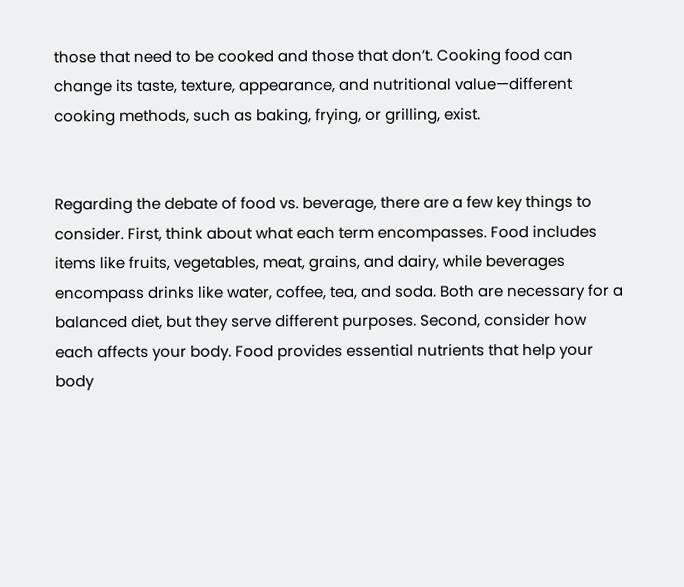those that need to be cooked and those that don’t. Cooking food can change its taste, texture, appearance, and nutritional value—different cooking methods, such as baking, frying, or grilling, exist.


Regarding the debate of food vs. beverage, there are a few key things to consider. First, think about what each term encompasses. Food includes items like fruits, vegetables, meat, grains, and dairy, while beverages encompass drinks like water, coffee, tea, and soda. Both are necessary for a balanced diet, but they serve different purposes. Second, consider how each affects your body. Food provides essential nutrients that help your body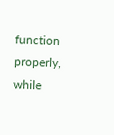function properly, while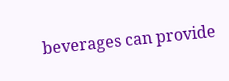beverages can provide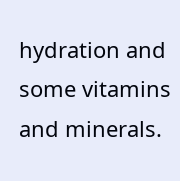hydration and some vitamins and minerals.